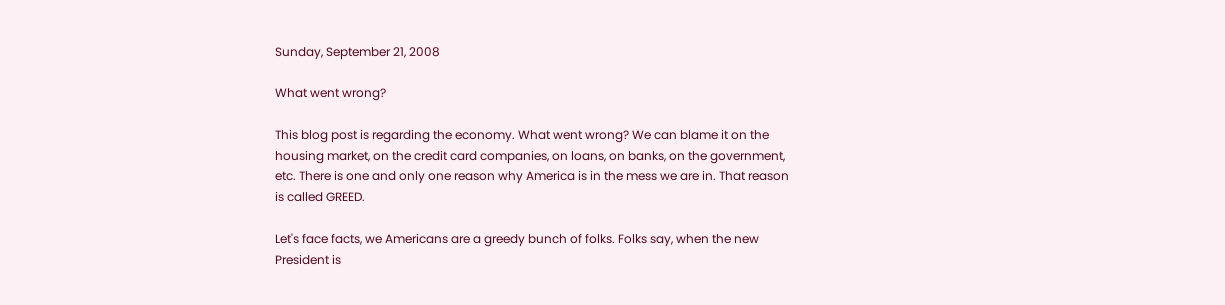Sunday, September 21, 2008

What went wrong?

This blog post is regarding the economy. What went wrong? We can blame it on the housing market, on the credit card companies, on loans, on banks, on the government, etc. There is one and only one reason why America is in the mess we are in. That reason is called GREED.

Let's face facts, we Americans are a greedy bunch of folks. Folks say, when the new President is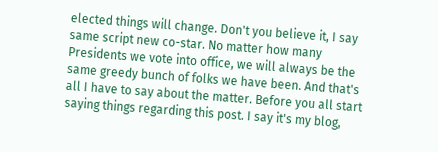elected things will change. Don't you believe it, I say same script new co-star. No matter how many Presidents we vote into office, we will always be the same greedy bunch of folks we have been. And that's all I have to say about the matter. Before you all start saying things regarding this post. I say it's my blog,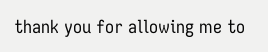thank you for allowing me to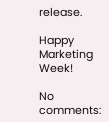release.

Happy Marketing Week!

No comments: